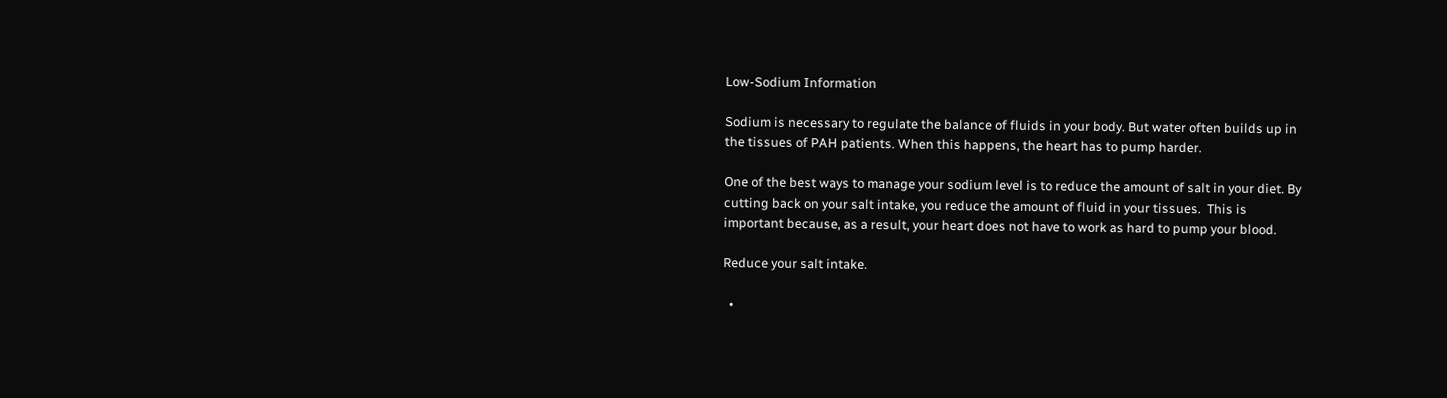Low-Sodium Information

Sodium is necessary to regulate the balance of fluids in your body. But water often builds up in the tissues of PAH patients. When this happens, the heart has to pump harder.

One of the best ways to manage your sodium level is to reduce the amount of salt in your diet. By cutting back on your salt intake, you reduce the amount of fluid in your tissues.  This is important because, as a result, your heart does not have to work as hard to pump your blood.

Reduce your salt intake.

  •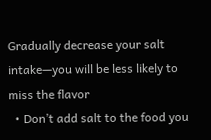Gradually decrease your salt intake—you will be less likely to miss the flavor
  • Don’t add salt to the food you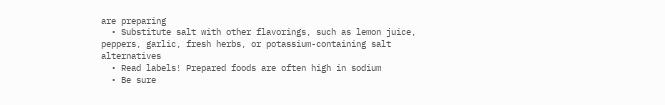are preparing
  • Substitute salt with other flavorings, such as lemon juice, peppers, garlic, fresh herbs, or potassium-containing salt alternatives
  • Read labels! Prepared foods are often high in sodium
  • Be sure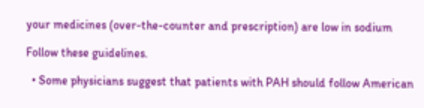your medicines (over-the-counter and prescription) are low in sodium

Follow these guidelines.

  • Some physicians suggest that patients with PAH should follow American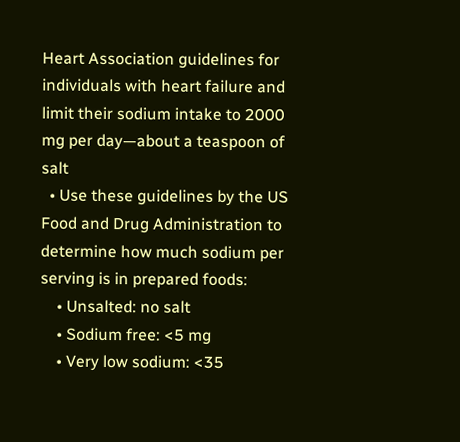Heart Association guidelines for individuals with heart failure and limit their sodium intake to 2000 mg per day—about a teaspoon of salt
  • Use these guidelines by the US Food and Drug Administration to determine how much sodium per serving is in prepared foods:
    • Unsalted: no salt
    • Sodium free: <5 mg
    • Very low sodium: <35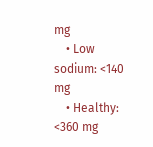mg
    • Low sodium: <140 mg
    • Healthy: <360 mg